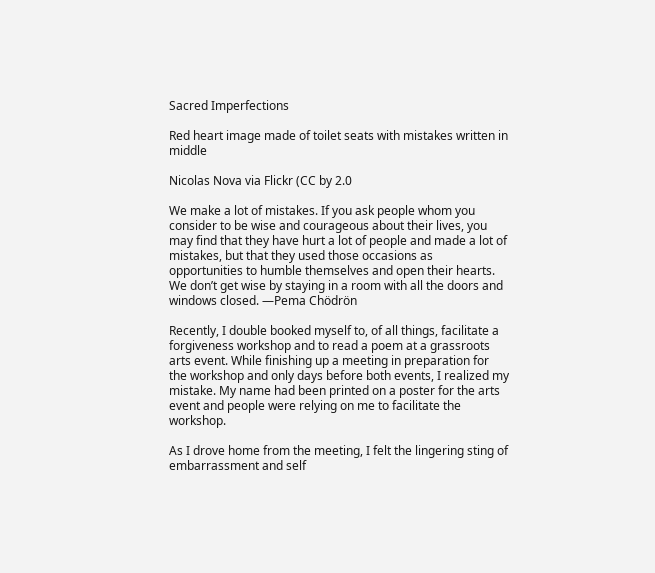Sacred Imperfections

Red heart image made of toilet seats with mistakes written in middle

Nicolas Nova via Flickr (CC by 2.0

We make a lot of mistakes. If you ask people whom you consider to be wise and courageous about their lives, you may find that they have hurt a lot of people and made a lot of mistakes, but that they used those occasions as opportunities to humble themselves and open their hearts. We don’t get wise by staying in a room with all the doors and windows closed. —Pema Chödrön

Recently, I double booked myself to, of all things, facilitate a forgiveness workshop and to read a poem at a grassroots arts event. While finishing up a meeting in preparation for the workshop and only days before both events, I realized my mistake. My name had been printed on a poster for the arts event and people were relying on me to facilitate the workshop.

As I drove home from the meeting, I felt the lingering sting of embarrassment and self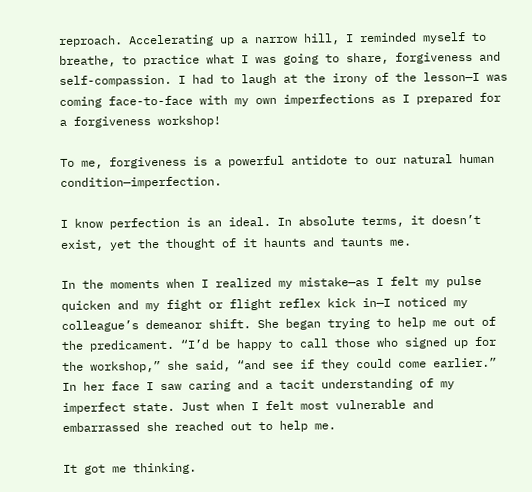reproach. Accelerating up a narrow hill, I reminded myself to breathe, to practice what I was going to share, forgiveness and self-compassion. I had to laugh at the irony of the lesson—I was coming face-to-face with my own imperfections as I prepared for a forgiveness workshop!

To me, forgiveness is a powerful antidote to our natural human condition—imperfection.

I know perfection is an ideal. In absolute terms, it doesn’t exist, yet the thought of it haunts and taunts me.

In the moments when I realized my mistake—as I felt my pulse quicken and my fight or flight reflex kick in—I noticed my colleague’s demeanor shift. She began trying to help me out of the predicament. “I’d be happy to call those who signed up for the workshop,” she said, “and see if they could come earlier.” In her face I saw caring and a tacit understanding of my imperfect state. Just when I felt most vulnerable and embarrassed she reached out to help me.

It got me thinking.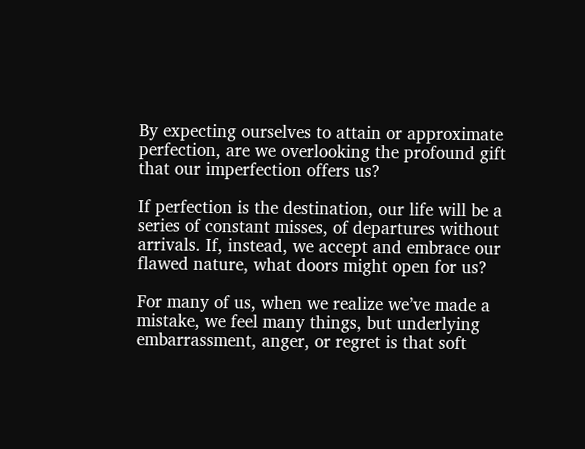By expecting ourselves to attain or approximate perfection, are we overlooking the profound gift that our imperfection offers us?

If perfection is the destination, our life will be a series of constant misses, of departures without arrivals. If, instead, we accept and embrace our flawed nature, what doors might open for us?

For many of us, when we realize we’ve made a mistake, we feel many things, but underlying embarrassment, anger, or regret is that soft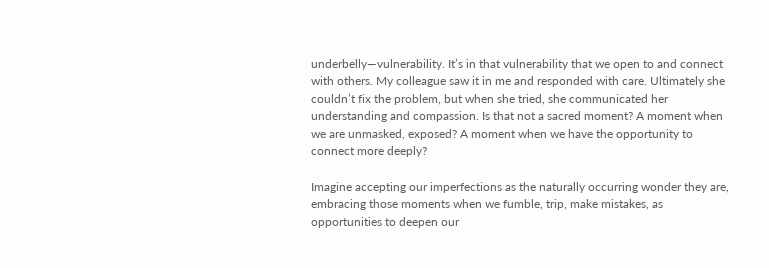underbelly—vulnerability. It’s in that vulnerability that we open to and connect with others. My colleague saw it in me and responded with care. Ultimately she couldn’t fix the problem, but when she tried, she communicated her understanding and compassion. Is that not a sacred moment? A moment when we are unmasked, exposed? A moment when we have the opportunity to connect more deeply?

Imagine accepting our imperfections as the naturally occurring wonder they are, embracing those moments when we fumble, trip, make mistakes, as opportunities to deepen our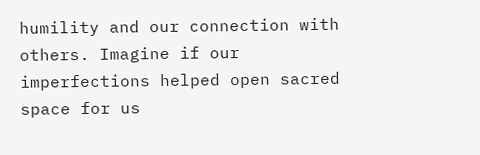humility and our connection with others. Imagine if our imperfections helped open sacred space for us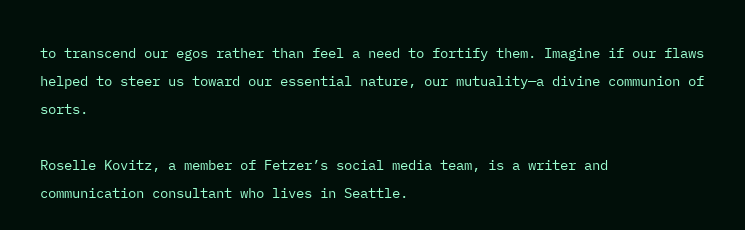to transcend our egos rather than feel a need to fortify them. Imagine if our flaws helped to steer us toward our essential nature, our mutuality—a divine communion of sorts.

Roselle Kovitz, a member of Fetzer’s social media team, is a writer and communication consultant who lives in Seattle.